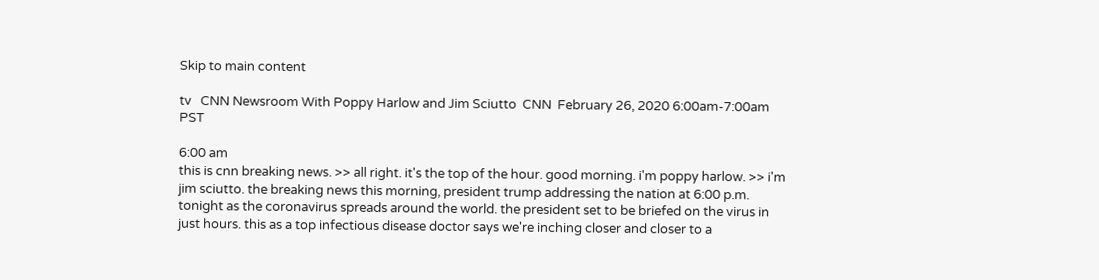Skip to main content

tv   CNN Newsroom With Poppy Harlow and Jim Sciutto  CNN  February 26, 2020 6:00am-7:00am PST

6:00 am
this is cnn breaking news. >> all right. it's the top of the hour. good morning. i'm poppy harlow. >> i'm jim sciutto. the breaking news this morning, president trump addressing the nation at 6:00 p.m. tonight as the coronavirus spreads around the world. the president set to be briefed on the virus in just hours. this as a top infectious disease doctor says we're inching closer and closer to a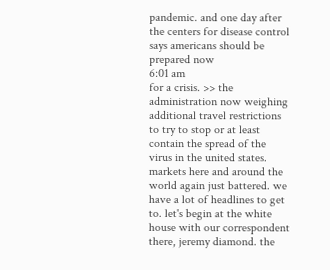pandemic. and one day after the centers for disease control says americans should be prepared now
6:01 am
for a crisis. >> the administration now weighing additional travel restrictions to try to stop or at least contain the spread of the virus in the united states. markets here and around the world again just battered. we have a lot of headlines to get to. let's begin at the white house with our correspondent there, jeremy diamond. the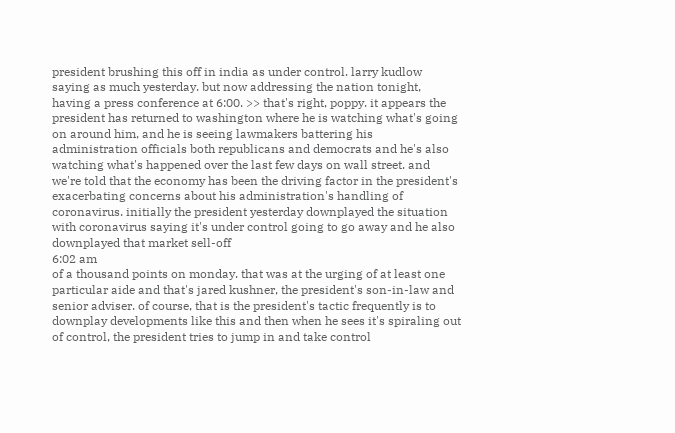president brushing this off in india as under control. larry kudlow saying as much yesterday. but now addressing the nation tonight, having a press conference at 6:00. >> that's right, poppy. it appears the president has returned to washington where he is watching what's going on around him, and he is seeing lawmakers battering his administration officials both republicans and democrats and he's also watching what's happened over the last few days on wall street. and we're told that the economy has been the driving factor in the president's exacerbating concerns about his administration's handling of coronavirus. initially the president yesterday downplayed the situation with coronavirus saying it's under control going to go away and he also downplayed that market sell-off
6:02 am
of a thousand points on monday. that was at the urging of at least one particular aide and that's jared kushner, the president's son-in-law and senior adviser. of course, that is the president's tactic frequently is to downplay developments like this and then when he sees it's spiraling out of control, the president tries to jump in and take control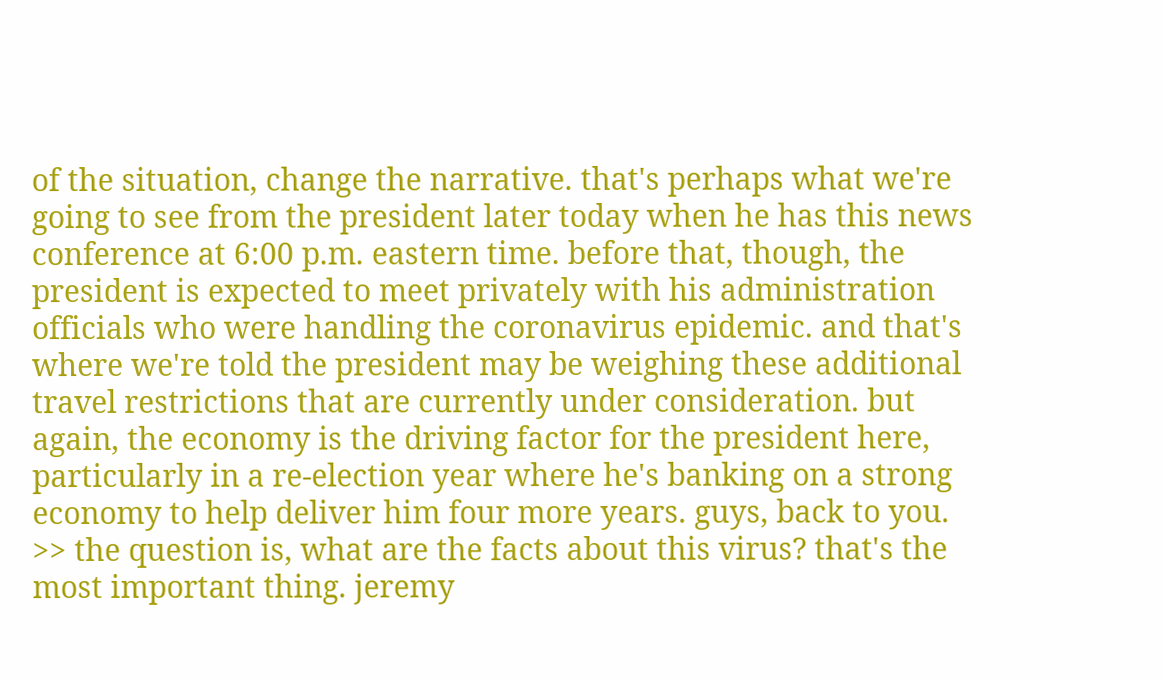of the situation, change the narrative. that's perhaps what we're going to see from the president later today when he has this news conference at 6:00 p.m. eastern time. before that, though, the president is expected to meet privately with his administration officials who were handling the coronavirus epidemic. and that's where we're told the president may be weighing these additional travel restrictions that are currently under consideration. but again, the economy is the driving factor for the president here, particularly in a re-election year where he's banking on a strong economy to help deliver him four more years. guys, back to you. >> the question is, what are the facts about this virus? that's the most important thing. jeremy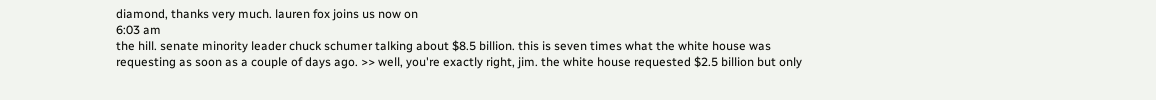diamond, thanks very much. lauren fox joins us now on
6:03 am
the hill. senate minority leader chuck schumer talking about $8.5 billion. this is seven times what the white house was requesting as soon as a couple of days ago. >> well, you're exactly right, jim. the white house requested $2.5 billion but only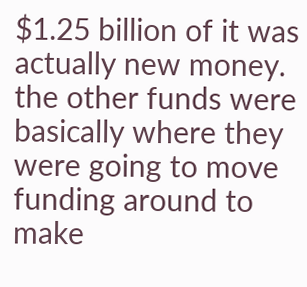$1.25 billion of it was actually new money. the other funds were basically where they were going to move funding around to make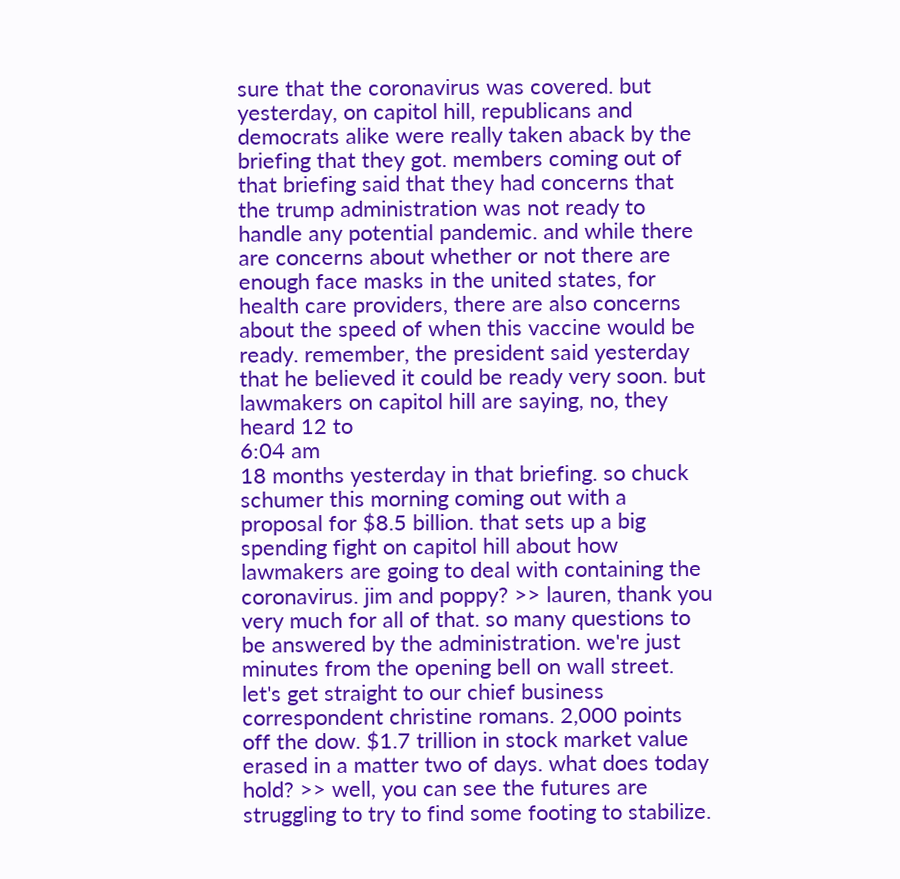sure that the coronavirus was covered. but yesterday, on capitol hill, republicans and democrats alike were really taken aback by the briefing that they got. members coming out of that briefing said that they had concerns that the trump administration was not ready to handle any potential pandemic. and while there are concerns about whether or not there are enough face masks in the united states, for health care providers, there are also concerns about the speed of when this vaccine would be ready. remember, the president said yesterday that he believed it could be ready very soon. but lawmakers on capitol hill are saying, no, they heard 12 to
6:04 am
18 months yesterday in that briefing. so chuck schumer this morning coming out with a proposal for $8.5 billion. that sets up a big spending fight on capitol hill about how lawmakers are going to deal with containing the coronavirus. jim and poppy? >> lauren, thank you very much for all of that. so many questions to be answered by the administration. we're just minutes from the opening bell on wall street. let's get straight to our chief business correspondent christine romans. 2,000 points off the dow. $1.7 trillion in stock market value erased in a matter two of days. what does today hold? >> well, you can see the futures are struggling to try to find some footing to stabilize.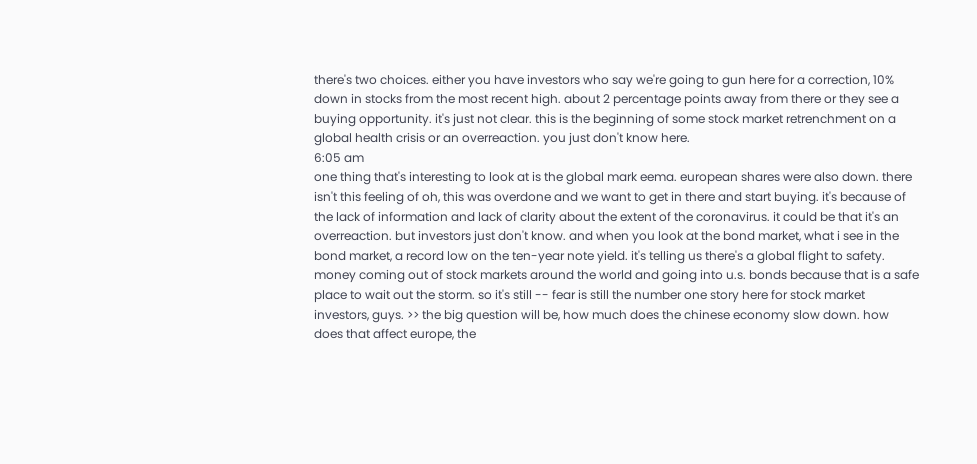there's two choices. either you have investors who say we're going to gun here for a correction, 10% down in stocks from the most recent high. about 2 percentage points away from there or they see a buying opportunity. it's just not clear. this is the beginning of some stock market retrenchment on a global health crisis or an overreaction. you just don't know here.
6:05 am
one thing that's interesting to look at is the global mark eema. european shares were also down. there isn't this feeling of oh, this was overdone and we want to get in there and start buying. it's because of the lack of information and lack of clarity about the extent of the coronavirus. it could be that it's an overreaction. but investors just don't know. and when you look at the bond market, what i see in the bond market, a record low on the ten-year note yield. it's telling us there's a global flight to safety. money coming out of stock markets around the world and going into u.s. bonds because that is a safe place to wait out the storm. so it's still -- fear is still the number one story here for stock market investors, guys. >> the big question will be, how much does the chinese economy slow down. how does that affect europe, the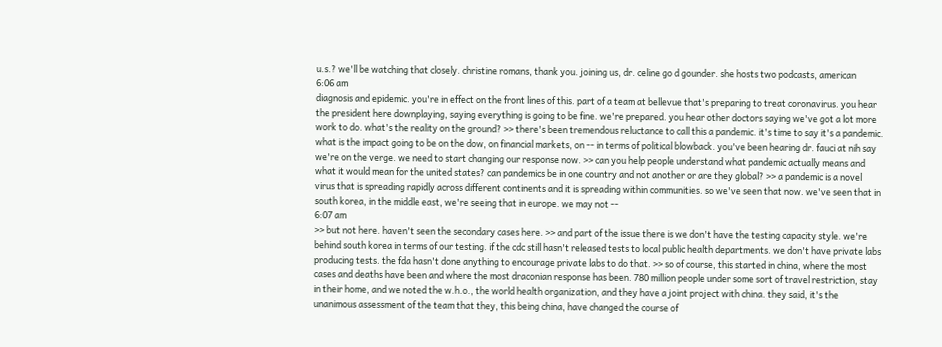u.s.? we'll be watching that closely. christine romans, thank you. joining us, dr. celine go d gounder. she hosts two podcasts, american
6:06 am
diagnosis and epidemic. you're in effect on the front lines of this. part of a team at bellevue that's preparing to treat coronavirus. you hear the president here downplaying, saying everything is going to be fine. we're prepared. you hear other doctors saying we've got a lot more work to do. what's the reality on the ground? >> there's been tremendous reluctance to call this a pandemic. it's time to say it's a pandemic. what is the impact going to be on the dow, on financial markets, on -- in terms of political blowback. you've been hearing dr. fauci at nih say we're on the verge. we need to start changing our response now. >> can you help people understand what pandemic actually means and what it would mean for the united states? can pandemics be in one country and not another or are they global? >> a pandemic is a novel virus that is spreading rapidly across different continents and it is spreading within communities. so we've seen that now. we've seen that in south korea, in the middle east, we're seeing that in europe. we may not --
6:07 am
>> but not here. haven't seen the secondary cases here. >> and part of the issue there is we don't have the testing capacity style. we're behind south korea in terms of our testing. if the cdc still hasn't released tests to local public health departments. we don't have private labs producing tests. the fda hasn't done anything to encourage private labs to do that. >> so of course, this started in china, where the most cases and deaths have been and where the most draconian response has been. 780 million people under some sort of travel restriction, stay in their home, and we noted the w.h.o., the world health organization, and they have a joint project with china. they said, it's the unanimous assessment of the team that they, this being china, have changed the course of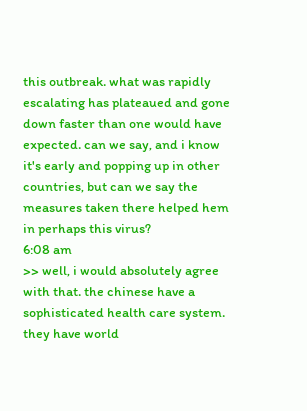this outbreak. what was rapidly escalating has plateaued and gone down faster than one would have expected. can we say, and i know it's early and popping up in other countries, but can we say the measures taken there helped hem in perhaps this virus?
6:08 am
>> well, i would absolutely agree with that. the chinese have a sophisticated health care system. they have world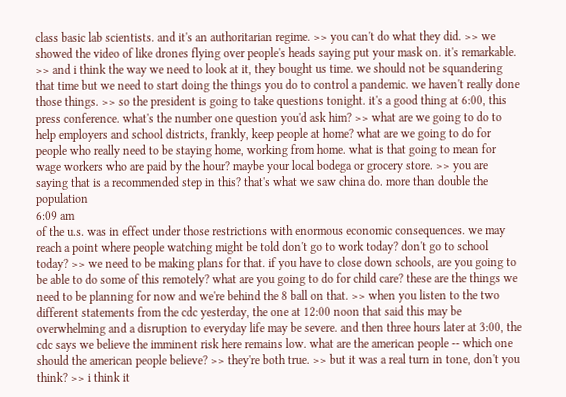class basic lab scientists. and it's an authoritarian regime. >> you can't do what they did. >> we showed the video of like drones flying over people's heads saying put your mask on. it's remarkable. >> and i think the way we need to look at it, they bought us time. we should not be squandering that time but we need to start doing the things you do to control a pandemic. we haven't really done those things. >> so the president is going to take questions tonight. it's a good thing at 6:00, this press conference. what's the number one question you'd ask him? >> what are we going to do to help employers and school districts, frankly, keep people at home? what are we going to do for people who really need to be staying home, working from home. what is that going to mean for wage workers who are paid by the hour? maybe your local bodega or grocery store. >> you are saying that is a recommended step in this? that's what we saw china do. more than double the population
6:09 am
of the u.s. was in effect under those restrictions with enormous economic consequences. we may reach a point where people watching might be told don't go to work today? don't go to school today? >> we need to be making plans for that. if you have to close down schools, are you going to be able to do some of this remotely? what are you going to do for child care? these are the things we need to be planning for now and we're behind the 8 ball on that. >> when you listen to the two different statements from the cdc yesterday, the one at 12:00 noon that said this may be overwhelming and a disruption to everyday life may be severe. and then three hours later at 3:00, the cdc says we believe the imminent risk here remains low. what are the american people -- which one should the american people believe? >> they're both true. >> but it was a real turn in tone, don't you think? >> i think it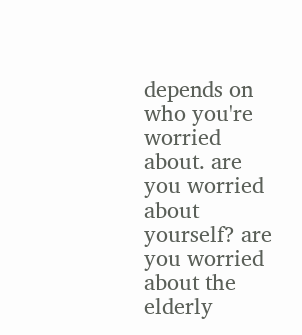depends on who you're worried about. are you worried about yourself? are you worried about the elderly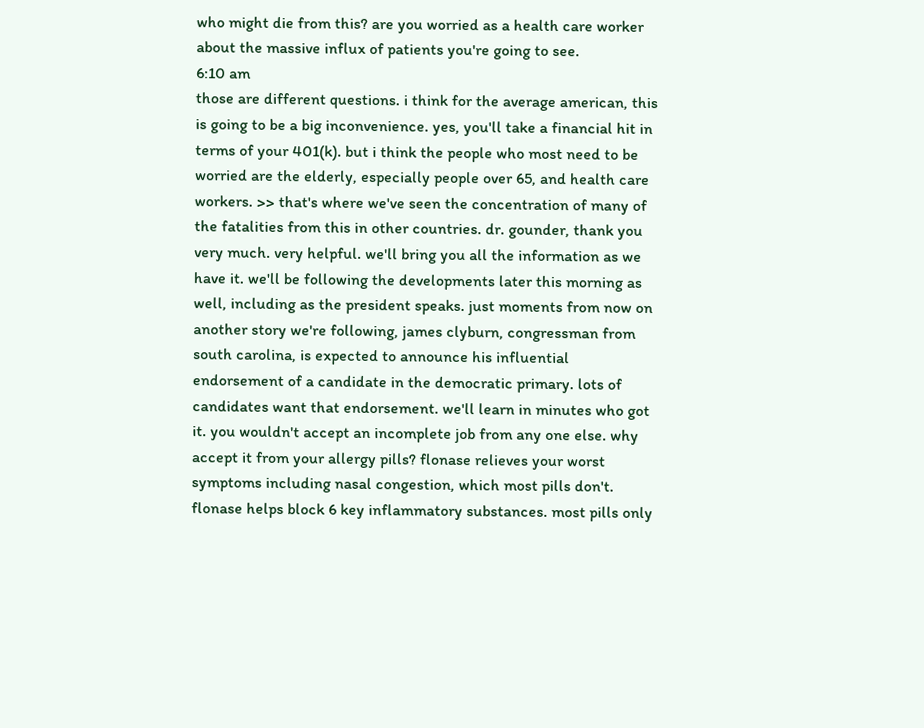who might die from this? are you worried as a health care worker about the massive influx of patients you're going to see.
6:10 am
those are different questions. i think for the average american, this is going to be a big inconvenience. yes, you'll take a financial hit in terms of your 401(k). but i think the people who most need to be worried are the elderly, especially people over 65, and health care workers. >> that's where we've seen the concentration of many of the fatalities from this in other countries. dr. gounder, thank you very much. very helpful. we'll bring you all the information as we have it. we'll be following the developments later this morning as well, including as the president speaks. just moments from now on another story we're following, james clyburn, congressman from south carolina, is expected to announce his influential endorsement of a candidate in the democratic primary. lots of candidates want that endorsement. we'll learn in minutes who got it. you wouldn't accept an incomplete job from any one else. why accept it from your allergy pills? flonase relieves your worst symptoms including nasal congestion, which most pills don't. flonase helps block 6 key inflammatory substances. most pills only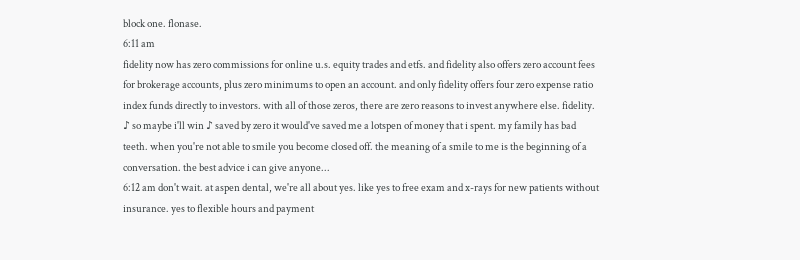block one. flonase.
6:11 am
fidelity now has zero commissions for online u.s. equity trades and etfs. and fidelity also offers zero account fees for brokerage accounts, plus zero minimums to open an account. and only fidelity offers four zero expense ratio index funds directly to investors. with all of those zeros, there are zero reasons to invest anywhere else. fidelity. ♪ so maybe i'll win ♪ saved by zero it would've saved me a lotspen of money that i spent. my family has bad teeth. when you're not able to smile you become closed off. the meaning of a smile to me is the beginning of a conversation. the best advice i can give anyone...
6:12 am don't wait. at aspen dental, we're all about yes. like yes to free exam and x-rays for new patients without insurance. yes to flexible hours and payment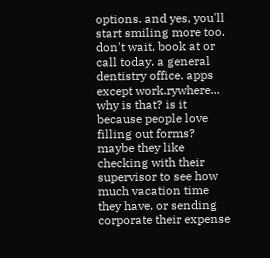options. and yes, you'll start smiling more too. don't wait, book at or call today. a general dentistry office. apps except work.rywhere... why is that? is it because people love filling out forms? maybe they like checking with their supervisor to see how much vacation time they have. or sending corporate their expense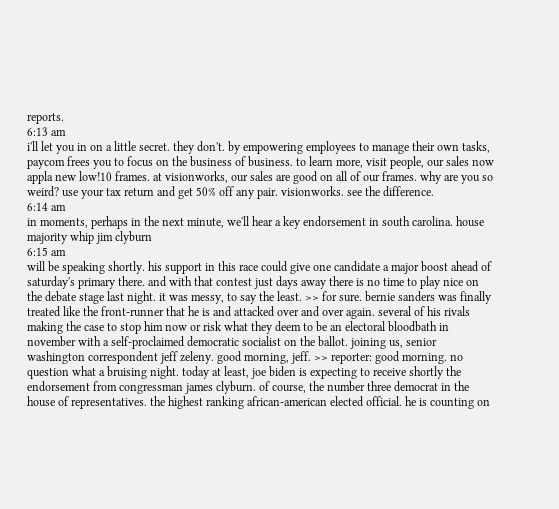reports.
6:13 am
i'll let you in on a little secret. they don't. by empowering employees to manage their own tasks, paycom frees you to focus on the business of business. to learn more, visit people, our sales now appla new low!10 frames. at visionworks, our sales are good on all of our frames. why are you so weird? use your tax return and get 50% off any pair. visionworks. see the difference.
6:14 am
in moments, perhaps in the next minute, we'll hear a key endorsement in south carolina. house majority whip jim clyburn
6:15 am
will be speaking shortly. his support in this race could give one candidate a major boost ahead of saturday's primary there. and with that contest just days away there is no time to play nice on the debate stage last night. it was messy, to say the least. >> for sure. bernie sanders was finally treated like the front-runner that he is and attacked over and over again. several of his rivals making the case to stop him now or risk what they deem to be an electoral bloodbath in november with a self-proclaimed democratic socialist on the ballot. joining us, senior washington correspondent jeff zeleny. good morning, jeff. >> reporter: good morning. no question what a bruising night. today at least, joe biden is expecting to receive shortly the endorsement from congressman james clyburn. of course, the number three democrat in the house of representatives. the highest ranking african-american elected official. he is counting on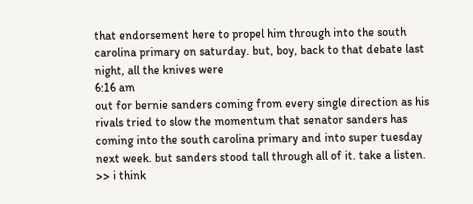that endorsement here to propel him through into the south carolina primary on saturday. but, boy, back to that debate last night, all the knives were
6:16 am
out for bernie sanders coming from every single direction as his rivals tried to slow the momentum that senator sanders has coming into the south carolina primary and into super tuesday next week. but sanders stood tall through all of it. take a listen. >> i think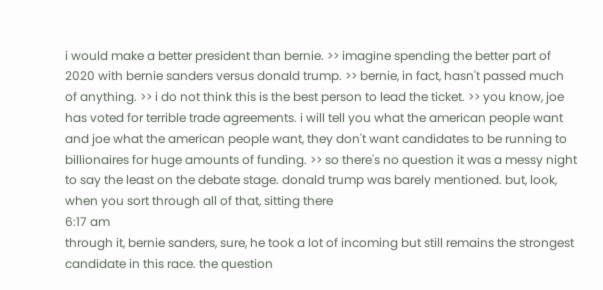i would make a better president than bernie. >> imagine spending the better part of 2020 with bernie sanders versus donald trump. >> bernie, in fact, hasn't passed much of anything. >> i do not think this is the best person to lead the ticket. >> you know, joe has voted for terrible trade agreements. i will tell you what the american people want and joe what the american people want, they don't want candidates to be running to billionaires for huge amounts of funding. >> so there's no question it was a messy night to say the least on the debate stage. donald trump was barely mentioned. but, look, when you sort through all of that, sitting there
6:17 am
through it, bernie sanders, sure, he took a lot of incoming but still remains the strongest candidate in this race. the question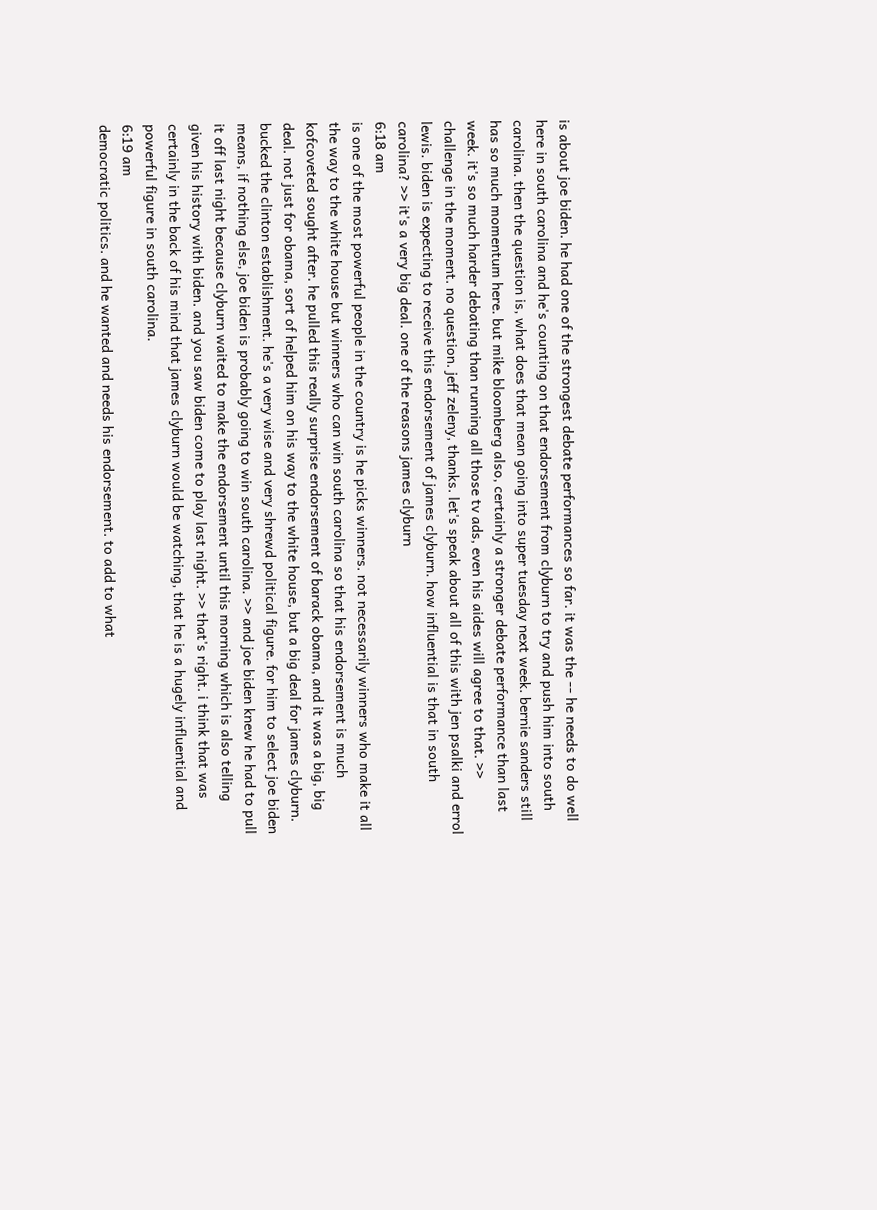is about joe biden. he had one of the strongest debate performances so far. it was the -- he needs to do well here in south carolina and he's counting on that endorsement from clyburn to try and push him into south carolina. then the question is, what does that mean going into super tuesday next week. bernie sanders still has so much momentum here. but mike bloomberg also, certainly a stronger debate performance than last week. it's so much harder debating than running all those tv ads, even his aides will agree to that. >> challenge in the moment. no question. jeff zeleny, thanks. let's speak about all of this with jen psalki and errol lewis. biden is expecting to receive this endorsement of james clyburn. how influential is that in south carolina? >> it's a very big deal. one of the reasons james clyburn
6:18 am
is one of the most powerful people in the country is he picks winners. not necessarily winners who make it all the way to the white house but winners who can win south carolina so that his endorsement is much kofcoveted sought after. he pulled this really surprise endorsement of barack obama, and it was a big, big deal. not just for obama, sort of helped him on his way to the white house, but a big deal for james clyburn. bucked the clinton establishment. he's a very wise and very shrewd political figure. for him to select joe biden means, if nothing else, joe biden is probably going to win south carolina. >> and joe biden knew he had to pull it off last night because clyburn waited to make the endorsement until this morning which is also telling given his history with biden. and you saw biden come to play last night. >> that's right. i think that was certainly in the back of his mind that james clyburn would be watching, that he is a hugely influential and powerful figure in south carolina.
6:19 am
democratic politics. and he wanted and needs his endorsement. to add to what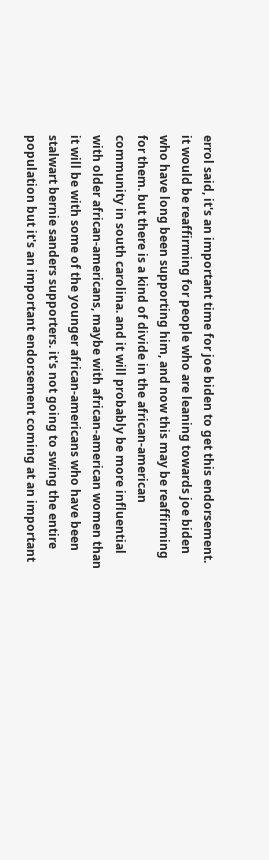errol said, it's an important time for joe biden to get this endorsement. it would be reaffirming for people who are leaning towards joe biden who have long been supporting him, and now this may be reaffirming for them. but there is a kind of divide in the african-american community in south carolina. and it will probably be more influential with older african-americans, maybe with african-american women than it will be with some of the younger african-americans who have been stalwart bernie sanders supporters. it's not going to swing the entire population but it's an important endorsement coming at an important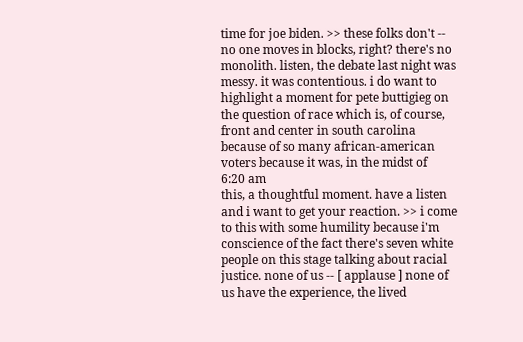time for joe biden. >> these folks don't -- no one moves in blocks, right? there's no monolith. listen, the debate last night was messy. it was contentious. i do want to highlight a moment for pete buttigieg on the question of race which is, of course, front and center in south carolina because of so many african-american voters because it was, in the midst of
6:20 am
this, a thoughtful moment. have a listen and i want to get your reaction. >> i come to this with some humility because i'm conscience of the fact there's seven white people on this stage talking about racial justice. none of us -- [ applause ] none of us have the experience, the lived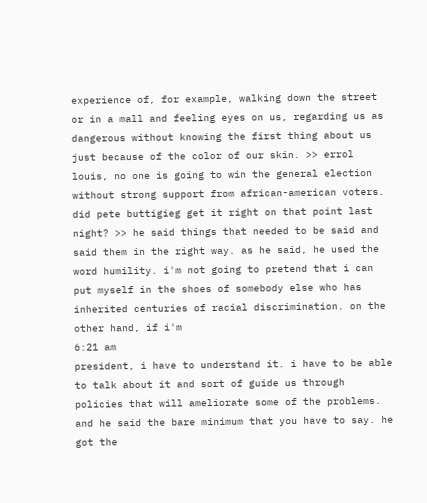experience of, for example, walking down the street or in a mall and feeling eyes on us, regarding us as dangerous without knowing the first thing about us just because of the color of our skin. >> errol louis, no one is going to win the general election without strong support from african-american voters. did pete buttigieg get it right on that point last night? >> he said things that needed to be said and said them in the right way. as he said, he used the word humility. i'm not going to pretend that i can put myself in the shoes of somebody else who has inherited centuries of racial discrimination. on the other hand, if i'm
6:21 am
president, i have to understand it. i have to be able to talk about it and sort of guide us through policies that will ameliorate some of the problems. and he said the bare minimum that you have to say. he got the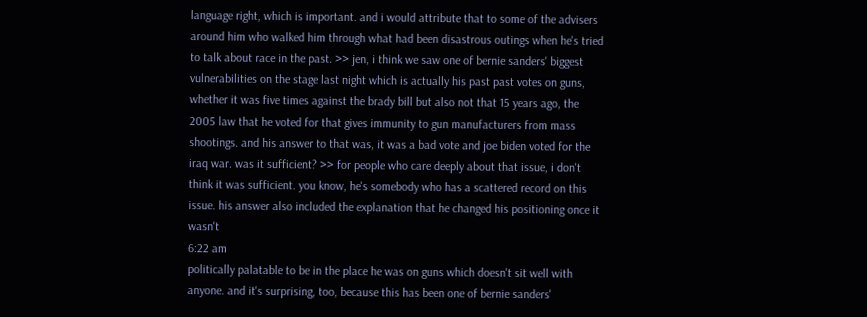language right, which is important. and i would attribute that to some of the advisers around him who walked him through what had been disastrous outings when he's tried to talk about race in the past. >> jen, i think we saw one of bernie sanders' biggest vulnerabilities on the stage last night which is actually his past past votes on guns, whether it was five times against the brady bill but also not that 15 years ago, the 2005 law that he voted for that gives immunity to gun manufacturers from mass shootings. and his answer to that was, it was a bad vote and joe biden voted for the iraq war. was it sufficient? >> for people who care deeply about that issue, i don't think it was sufficient. you know, he's somebody who has a scattered record on this issue. his answer also included the explanation that he changed his positioning once it wasn't
6:22 am
politically palatable to be in the place he was on guns which doesn't sit well with anyone. and it's surprising, too, because this has been one of bernie sanders'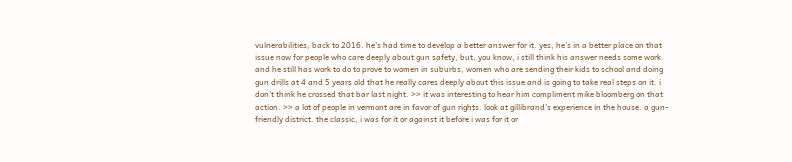vulnerabilities, back to 2016. he's had time to develop a better answer for it. yes, he's in a better place on that issue now for people who care deeply about gun safety, but, you know, i still think his answer needs some work. and he still has work to do to prove to women in suburbs, women who are sending their kids to school and doing gun drills at 4 and 5 years old that he really cares deeply about this issue and is going to take real steps on it. i don't think he crossed that bar last night. >> it was interesting to hear him compliment mike bloomberg on that action. >> a lot of people in vermont are in favor of gun rights. look at gillibrand's experience in the house. a gun-friendly district. the classic, i was for it or against it before i was for it or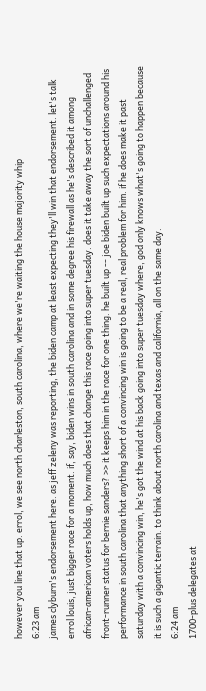however you line that up. errol, we see north charleston, south carolina, where we're waiting the house majority whip
6:23 am
james clyburn's endorsement here. as jeff zeleny was reporting, the biden camp at least expecting they'll win that endorsement. let's talk errol louis, just bigger race for a moment. if, say, biden wins in south carolina and in some degree his firewall as he's described it among african-american voters holds up, how much does that change this race going into super tuesday. does it take away the sort of unchallenged front-runner status for bernie sanders? >> it keeps him in the race for one thing. he built up -- joe biden built up such expectations around his performance in south carolina that anything short of a convincing win is going to be a real, real problem for him. if he does make it past saturday with a convincing win, he's got the wind at his back going into super tuesday where, god only knows what's going to happen because it is such a gigantic terrain. to think about north carolina and texas and california, all on the same day.
6:24 am
1700-plus delegates at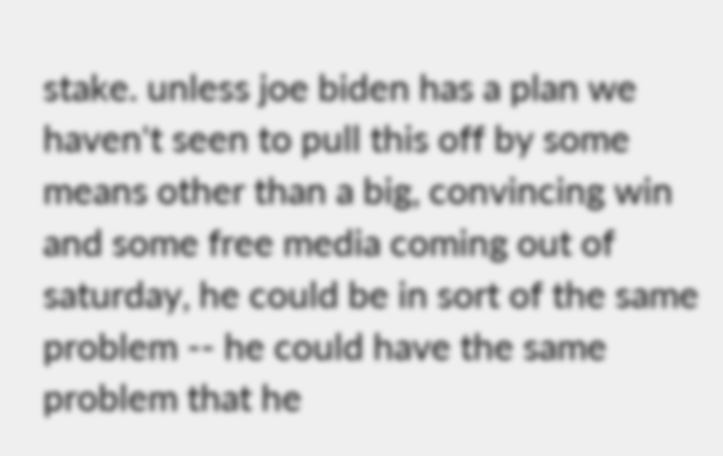stake. unless joe biden has a plan we haven't seen to pull this off by some means other than a big, convincing win and some free media coming out of saturday, he could be in sort of the same problem -- he could have the same problem that he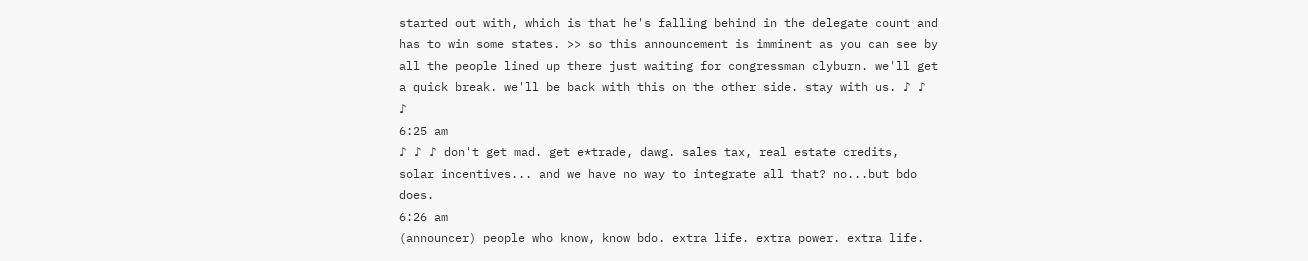started out with, which is that he's falling behind in the delegate count and has to win some states. >> so this announcement is imminent as you can see by all the people lined up there just waiting for congressman clyburn. we'll get a quick break. we'll be back with this on the other side. stay with us. ♪ ♪ ♪
6:25 am
♪ ♪ ♪ don't get mad. get e*trade, dawg. sales tax, real estate credits, solar incentives... and we have no way to integrate all that? no...but bdo does.
6:26 am
(announcer) people who know, know bdo. extra life. extra power. extra life.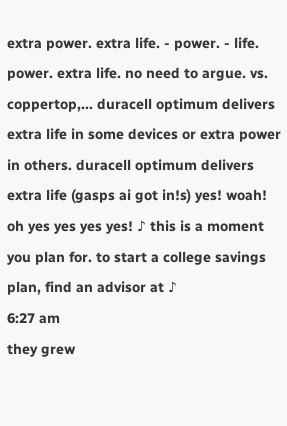extra power. extra life. - power. - life. power. extra life. no need to argue. vs. coppertop,... duracell optimum delivers extra life in some devices or extra power in others. duracell optimum delivers extra life (gasps ai got in!s) yes! woah! oh yes yes yes yes! ♪ this is a moment you plan for. to start a college savings plan, find an advisor at ♪
6:27 am
they grew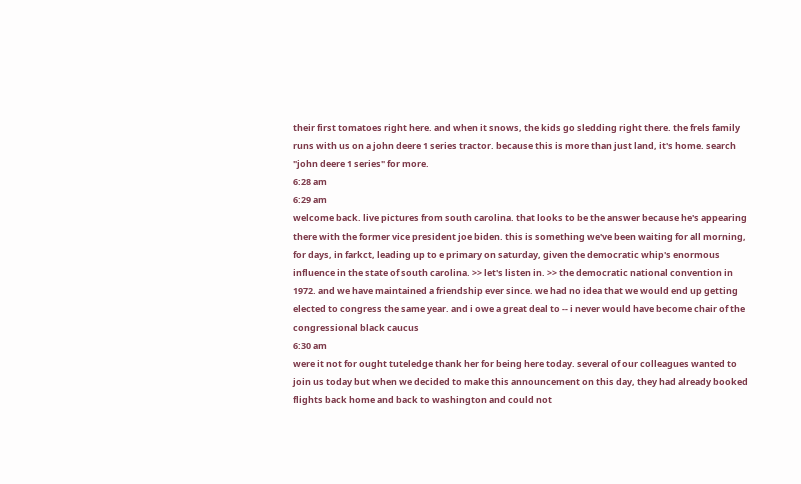their first tomatoes right here. and when it snows, the kids go sledding right there. the frels family runs with us on a john deere 1 series tractor. because this is more than just land, it's home. search "john deere 1 series" for more.
6:28 am
6:29 am
welcome back. live pictures from south carolina. that looks to be the answer because he's appearing there with the former vice president joe biden. this is something we've been waiting for all morning, for days, in farkct, leading up to e primary on saturday, given the democratic whip's enormous influence in the state of south carolina. >> let's listen in. >> the democratic national convention in 1972. and we have maintained a friendship ever since. we had no idea that we would end up getting elected to congress the same year. and i owe a great deal to -- i never would have become chair of the congressional black caucus
6:30 am
were it not for ought tuteledge thank her for being here today. several of our colleagues wanted to join us today but when we decided to make this announcement on this day, they had already booked flights back home and back to washington and could not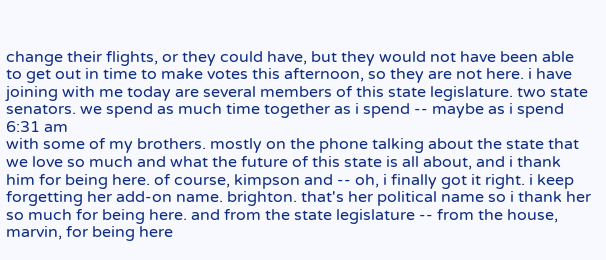change their flights, or they could have, but they would not have been able to get out in time to make votes this afternoon, so they are not here. i have joining with me today are several members of this state legislature. two state senators. we spend as much time together as i spend -- maybe as i spend
6:31 am
with some of my brothers. mostly on the phone talking about the state that we love so much and what the future of this state is all about, and i thank him for being here. of course, kimpson and -- oh, i finally got it right. i keep forgetting her add-on name. brighton. that's her political name so i thank her so much for being here. and from the state legislature -- from the house, marvin, for being here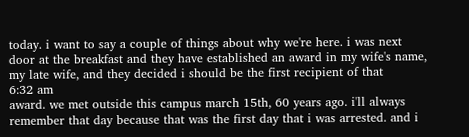today. i want to say a couple of things about why we're here. i was next door at the breakfast and they have established an award in my wife's name, my late wife, and they decided i should be the first recipient of that
6:32 am
award. we met outside this campus march 15th, 60 years ago. i'll always remember that day because that was the first day that i was arrested. and i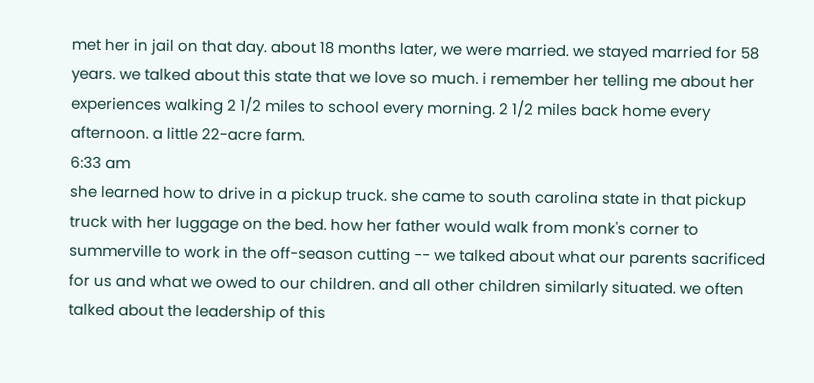met her in jail on that day. about 18 months later, we were married. we stayed married for 58 years. we talked about this state that we love so much. i remember her telling me about her experiences walking 2 1/2 miles to school every morning. 2 1/2 miles back home every afternoon. a little 22-acre farm.
6:33 am
she learned how to drive in a pickup truck. she came to south carolina state in that pickup truck with her luggage on the bed. how her father would walk from monk's corner to summerville to work in the off-season cutting -- we talked about what our parents sacrificed for us and what we owed to our children. and all other children similarly situated. we often talked about the leadership of this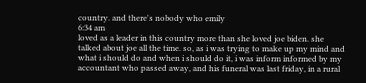country. and there's nobody who emily
6:34 am
loved as a leader in this country more than she loved joe biden. she talked about joe all the time. so, as i was trying to make up my mind and what i should do and when i should do it, i was inform informed by my accountant who passed away, and his funeral was last friday, in a rural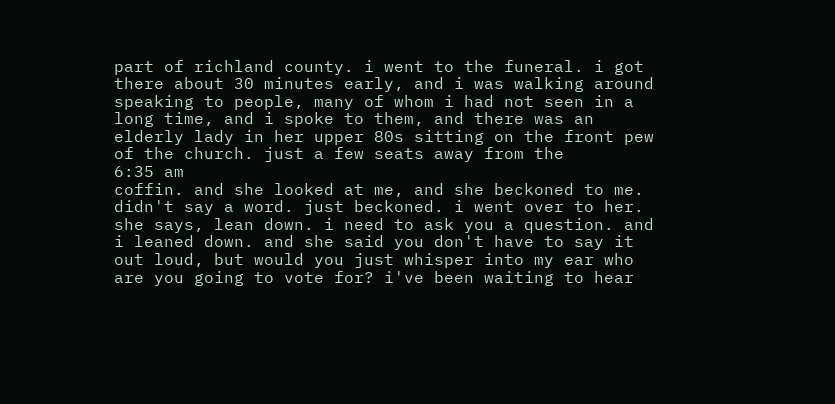part of richland county. i went to the funeral. i got there about 30 minutes early, and i was walking around speaking to people, many of whom i had not seen in a long time, and i spoke to them, and there was an elderly lady in her upper 80s sitting on the front pew of the church. just a few seats away from the
6:35 am
coffin. and she looked at me, and she beckoned to me. didn't say a word. just beckoned. i went over to her. she says, lean down. i need to ask you a question. and i leaned down. and she said you don't have to say it out loud, but would you just whisper into my ear who are you going to vote for? i've been waiting to hear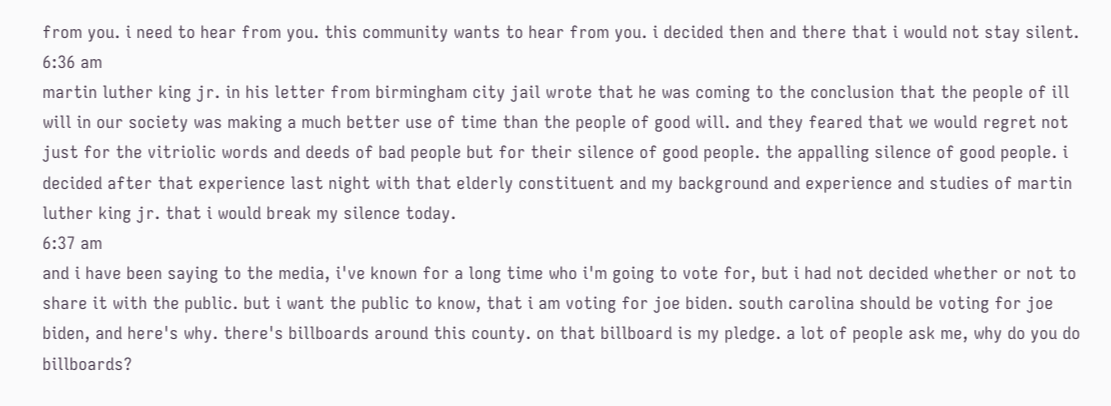from you. i need to hear from you. this community wants to hear from you. i decided then and there that i would not stay silent.
6:36 am
martin luther king jr. in his letter from birmingham city jail wrote that he was coming to the conclusion that the people of ill will in our society was making a much better use of time than the people of good will. and they feared that we would regret not just for the vitriolic words and deeds of bad people but for their silence of good people. the appalling silence of good people. i decided after that experience last night with that elderly constituent and my background and experience and studies of martin luther king jr. that i would break my silence today.
6:37 am
and i have been saying to the media, i've known for a long time who i'm going to vote for, but i had not decided whether or not to share it with the public. but i want the public to know, that i am voting for joe biden. south carolina should be voting for joe biden, and here's why. there's billboards around this county. on that billboard is my pledge. a lot of people ask me, why do you do billboards?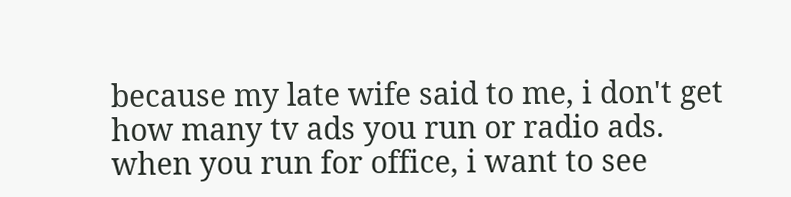because my late wife said to me, i don't get how many tv ads you run or radio ads. when you run for office, i want to see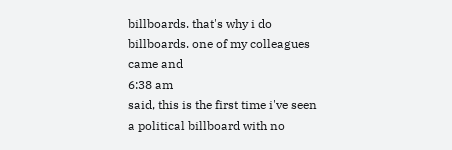billboards. that's why i do billboards. one of my colleagues came and
6:38 am
said, this is the first time i've seen a political billboard with no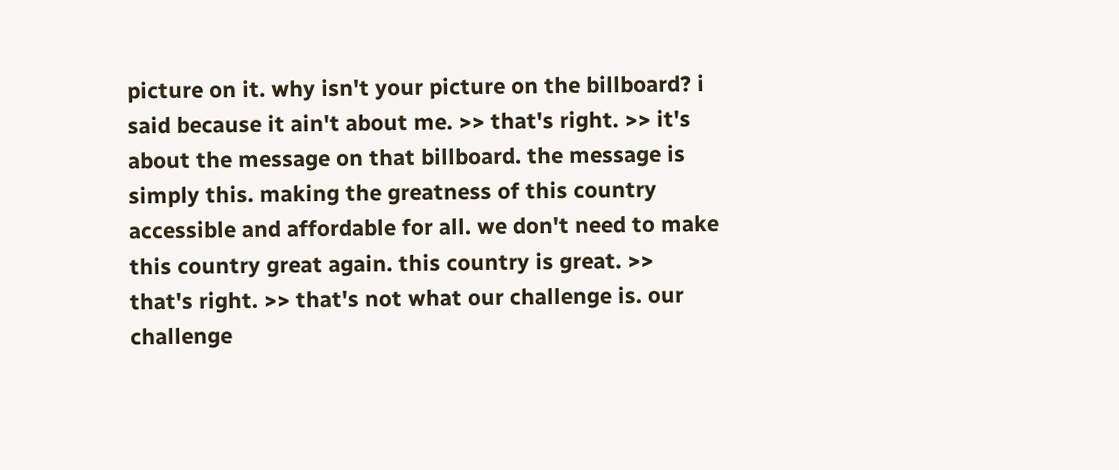picture on it. why isn't your picture on the billboard? i said because it ain't about me. >> that's right. >> it's about the message on that billboard. the message is simply this. making the greatness of this country accessible and affordable for all. we don't need to make this country great again. this country is great. >> that's right. >> that's not what our challenge is. our challenge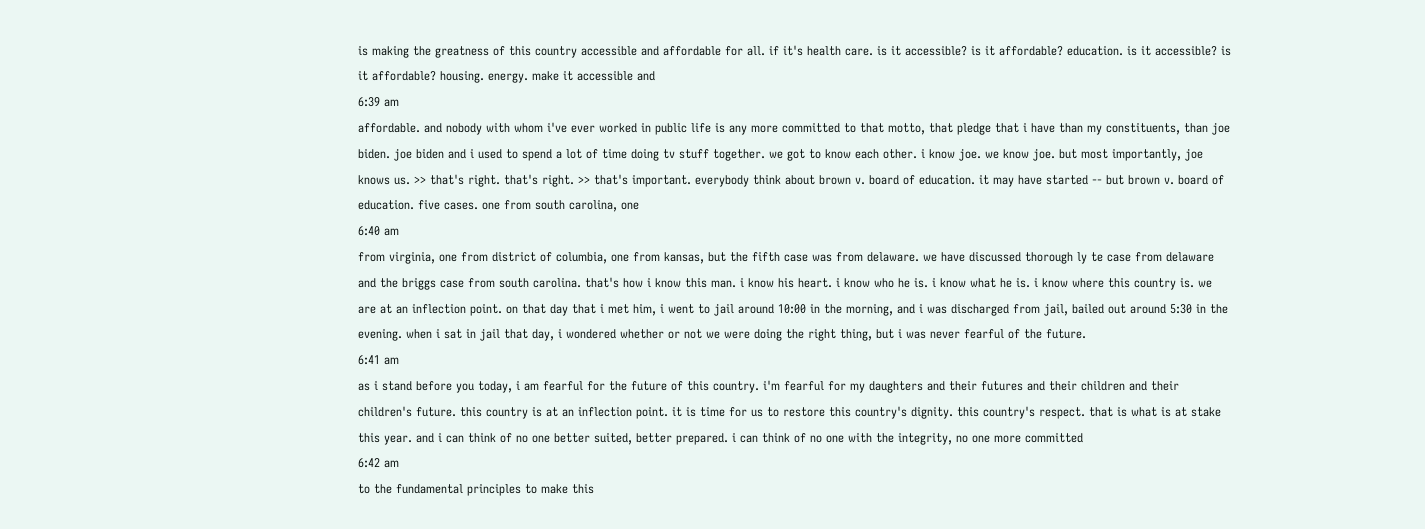is making the greatness of this country accessible and affordable for all. if it's health care. is it accessible? is it affordable? education. is it accessible? is it affordable? housing. energy. make it accessible and
6:39 am
affordable. and nobody with whom i've ever worked in public life is any more committed to that motto, that pledge that i have than my constituents, than joe biden. joe biden and i used to spend a lot of time doing tv stuff together. we got to know each other. i know joe. we know joe. but most importantly, joe knows us. >> that's right. that's right. >> that's important. everybody think about brown v. board of education. it may have started -- but brown v. board of education. five cases. one from south carolina, one
6:40 am
from virginia, one from district of columbia, one from kansas, but the fifth case was from delaware. we have discussed thorough ly te case from delaware and the briggs case from south carolina. that's how i know this man. i know his heart. i know who he is. i know what he is. i know where this country is. we are at an inflection point. on that day that i met him, i went to jail around 10:00 in the morning, and i was discharged from jail, bailed out around 5:30 in the evening. when i sat in jail that day, i wondered whether or not we were doing the right thing, but i was never fearful of the future.
6:41 am
as i stand before you today, i am fearful for the future of this country. i'm fearful for my daughters and their futures and their children and their children's future. this country is at an inflection point. it is time for us to restore this country's dignity. this country's respect. that is what is at stake this year. and i can think of no one better suited, better prepared. i can think of no one with the integrity, no one more committed
6:42 am
to the fundamental principles to make this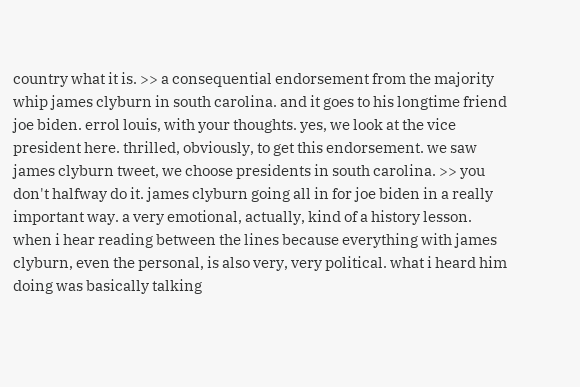country what it is. >> a consequential endorsement from the majority whip james clyburn in south carolina. and it goes to his longtime friend joe biden. errol louis, with your thoughts. yes, we look at the vice president here. thrilled, obviously, to get this endorsement. we saw james clyburn tweet, we choose presidents in south carolina. >> you don't halfway do it. james clyburn going all in for joe biden in a really important way. a very emotional, actually, kind of a history lesson. when i hear reading between the lines because everything with james clyburn, even the personal, is also very, very political. what i heard him doing was basically talking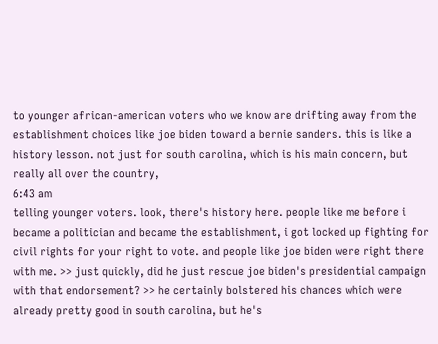to younger african-american voters who we know are drifting away from the establishment choices like joe biden toward a bernie sanders. this is like a history lesson. not just for south carolina, which is his main concern, but really all over the country,
6:43 am
telling younger voters. look, there's history here. people like me before i became a politician and became the establishment, i got locked up fighting for civil rights for your right to vote. and people like joe biden were right there with me. >> just quickly, did he just rescue joe biden's presidential campaign with that endorsement? >> he certainly bolstered his chances which were already pretty good in south carolina, but he's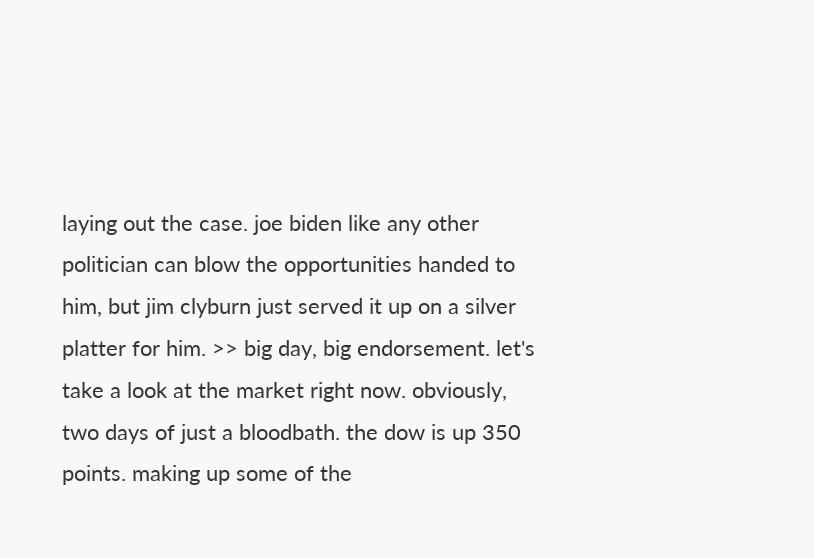laying out the case. joe biden like any other politician can blow the opportunities handed to him, but jim clyburn just served it up on a silver platter for him. >> big day, big endorsement. let's take a look at the market right now. obviously, two days of just a bloodbath. the dow is up 350 points. making up some of the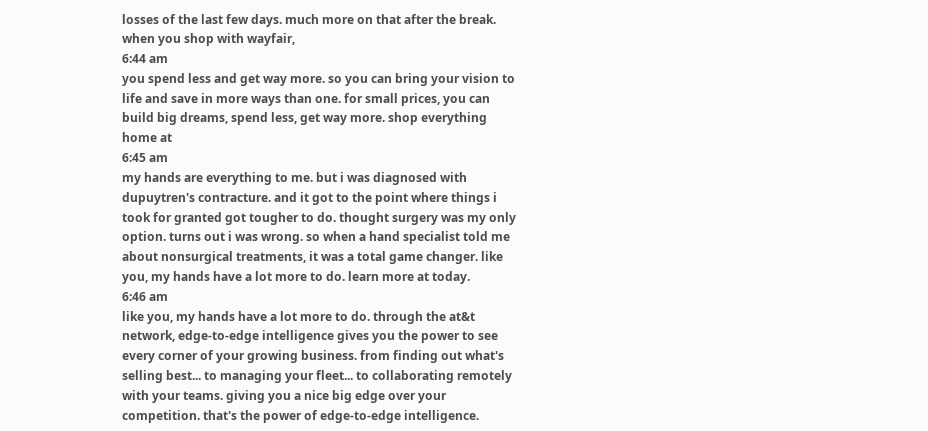losses of the last few days. much more on that after the break. when you shop with wayfair,
6:44 am
you spend less and get way more. so you can bring your vision to life and save in more ways than one. for small prices, you can build big dreams, spend less, get way more. shop everything home at
6:45 am
my hands are everything to me. but i was diagnosed with dupuytren's contracture. and it got to the point where things i took for granted got tougher to do. thought surgery was my only option. turns out i was wrong. so when a hand specialist told me about nonsurgical treatments, it was a total game changer. like you, my hands have a lot more to do. learn more at today.
6:46 am
like you, my hands have a lot more to do. through the at&t network, edge-to-edge intelligence gives you the power to see every corner of your growing business. from finding out what's selling best... to managing your fleet... to collaborating remotely with your teams. giving you a nice big edge over your competition. that's the power of edge-to-edge intelligence.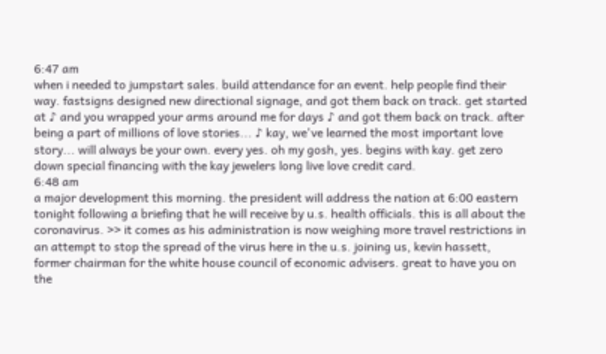6:47 am
when i needed to jumpstart sales. build attendance for an event. help people find their way. fastsigns designed new directional signage, and got them back on track. get started at ♪ and you wrapped your arms around me for days ♪ and got them back on track. after being a part of millions of love stories... ♪ kay, we've learned the most important love story... will always be your own. every yes. oh my gosh, yes. begins with kay. get zero down special financing with the kay jewelers long live love credit card.
6:48 am
a major development this morning. the president will address the nation at 6:00 eastern tonight following a briefing that he will receive by u.s. health officials. this is all about the coronavirus. >> it comes as his administration is now weighing more travel restrictions in an attempt to stop the spread of the virus here in the u.s. joining us, kevin hassett, former chairman for the white house council of economic advisers. great to have you on the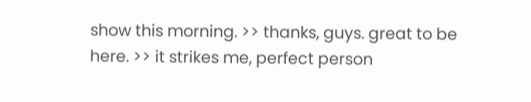show this morning. >> thanks, guys. great to be here. >> it strikes me, perfect person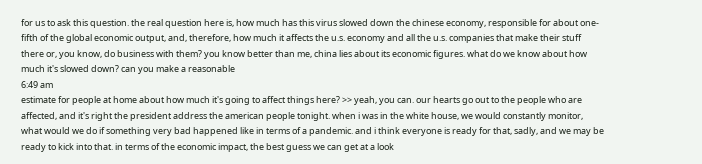for us to ask this question. the real question here is, how much has this virus slowed down the chinese economy, responsible for about one-fifth of the global economic output, and, therefore, how much it affects the u.s. economy and all the u.s. companies that make their stuff there or, you know, do business with them? you know better than me, china lies about its economic figures. what do we know about how much it's slowed down? can you make a reasonable
6:49 am
estimate for people at home about how much it's going to affect things here? >> yeah, you can. our hearts go out to the people who are affected, and it's right the president address the american people tonight. when i was in the white house, we would constantly monitor, what would we do if something very bad happened like in terms of a pandemic. and i think everyone is ready for that, sadly, and we may be ready to kick into that. in terms of the economic impact, the best guess we can get at a look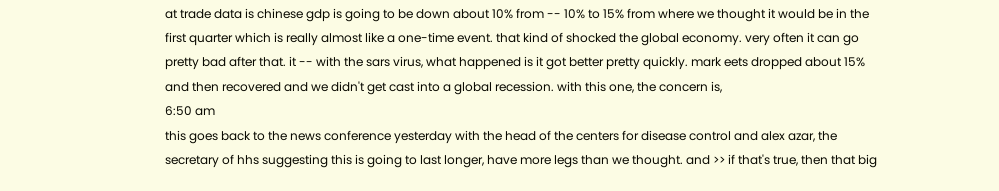at trade data is chinese gdp is going to be down about 10% from -- 10% to 15% from where we thought it would be in the first quarter which is really almost like a one-time event. that kind of shocked the global economy. very often it can go pretty bad after that. it -- with the sars virus, what happened is it got better pretty quickly. mark eets dropped about 15% and then recovered and we didn't get cast into a global recession. with this one, the concern is,
6:50 am
this goes back to the news conference yesterday with the head of the centers for disease control and alex azar, the secretary of hhs suggesting this is going to last longer, have more legs than we thought. and >> if that's true, then that big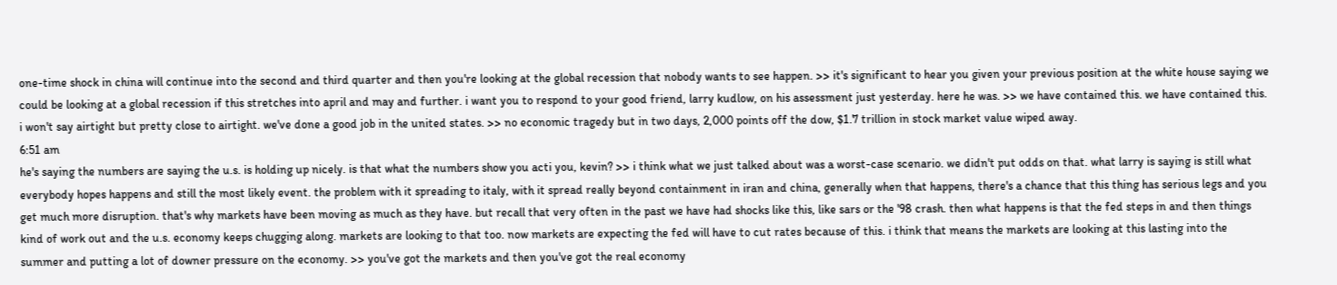one-time shock in china will continue into the second and third quarter and then you're looking at the global recession that nobody wants to see happen. >> it's significant to hear you given your previous position at the white house saying we could be looking at a global recession if this stretches into april and may and further. i want you to respond to your good friend, larry kudlow, on his assessment just yesterday. here he was. >> we have contained this. we have contained this. i won't say airtight but pretty close to airtight. we've done a good job in the united states. >> no economic tragedy but in two days, 2,000 points off the dow, $1.7 trillion in stock market value wiped away.
6:51 am
he's saying the numbers are saying the u.s. is holding up nicely. is that what the numbers show you acti you, kevin? >> i think what we just talked about was a worst-case scenario. we didn't put odds on that. what larry is saying is still what everybody hopes happens and still the most likely event. the problem with it spreading to italy, with it spread really beyond containment in iran and china, generally when that happens, there's a chance that this thing has serious legs and you get much more disruption. that's why markets have been moving as much as they have. but recall that very often in the past we have had shocks like this, like sars or the '98 crash. then what happens is that the fed steps in and then things kind of work out and the u.s. economy keeps chugging along. markets are looking to that too. now markets are expecting the fed will have to cut rates because of this. i think that means the markets are looking at this lasting into the summer and putting a lot of downer pressure on the economy. >> you've got the markets and then you've got the real economy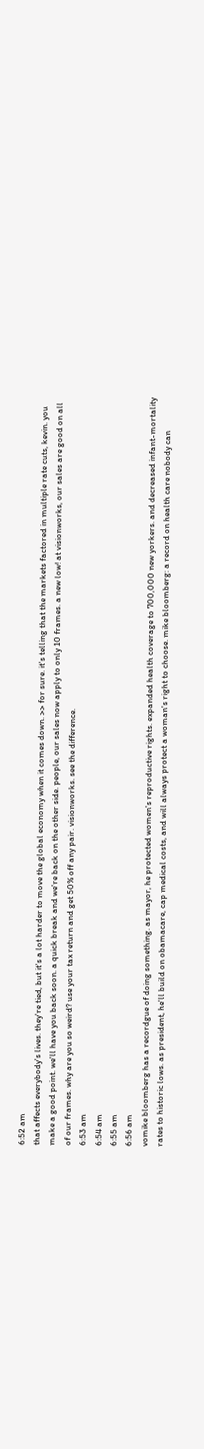6:52 am
that affects everybody's lives. they're tied, but it's a lot harder to move the global economy when it comes down. >> for sure. it's telling that the markets factored in multiple rate cuts, kevin. you make a good point. we'll have you back soon. a quick break and we're back on the other side. people, our sales now apply to only 10 frames. a new low! at visionworks, our sales are good on all of our frames. why are you so weird? use your tax return and get 50% off any pair. visionworks. see the difference.
6:53 am
6:54 am
6:55 am
6:56 am
vomike bloomberg has a recordgue of doing something. as mayor, he protected women's reproductive rights. expanded health coverage to 700,000 new yorkers. and decreased infant-mortality rates to historic lows. as president, he'll build on obamacare, cap medical costs, and will always protect a woman's right to choose. mike bloomberg: a record on health care nobody can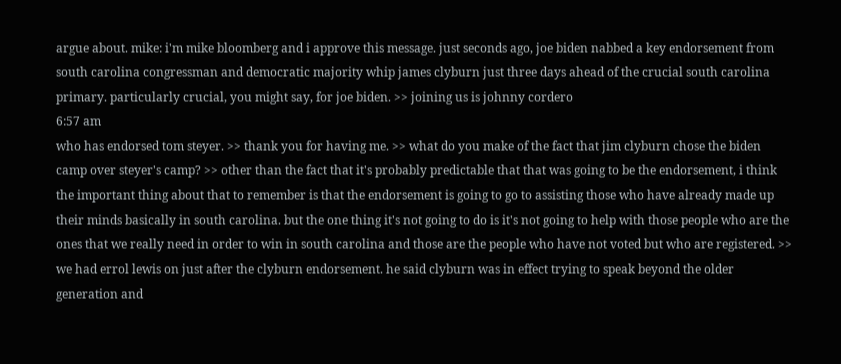argue about. mike: i'm mike bloomberg and i approve this message. just seconds ago, joe biden nabbed a key endorsement from south carolina congressman and democratic majority whip james clyburn just three days ahead of the crucial south carolina primary. particularly crucial, you might say, for joe biden. >> joining us is johnny cordero
6:57 am
who has endorsed tom steyer. >> thank you for having me. >> what do you make of the fact that jim clyburn chose the biden camp over steyer's camp? >> other than the fact that it's probably predictable that that was going to be the endorsement, i think the important thing about that to remember is that the endorsement is going to go to assisting those who have already made up their minds basically in south carolina. but the one thing it's not going to do is it's not going to help with those people who are the ones that we really need in order to win in south carolina and those are the people who have not voted but who are registered. >> we had errol lewis on just after the clyburn endorsement. he said clyburn was in effect trying to speak beyond the older generation and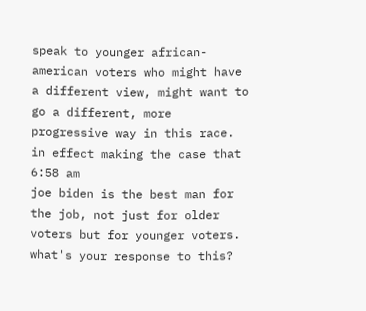speak to younger african-american voters who might have a different view, might want to go a different, more progressive way in this race. in effect making the case that
6:58 am
joe biden is the best man for the job, not just for older voters but for younger voters. what's your response to this?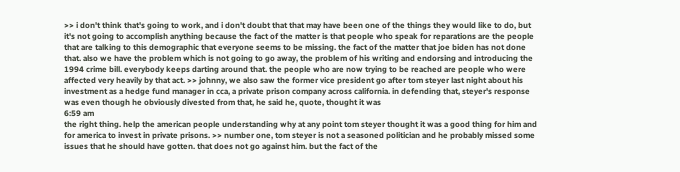>> i don't think that's going to work, and i don't doubt that that may have been one of the things they would like to do, but it's not going to accomplish anything because the fact of the matter is that people who speak for reparations are the people that are talking to this demographic that everyone seems to be missing. the fact of the matter that joe biden has not done that. also we have the problem which is not going to go away, the problem of his writing and endorsing and introducing the 1994 crime bill. everybody keeps darting around that. the people who are now trying to be reached are people who were affected very heavily by that act. >> johnny, we also saw the former vice president go after tom steyer last night about his investment as a hedge fund manager in cca, a private prison company across california. in defending that, steyer's response was even though he obviously divested from that, he said he, quote, thought it was
6:59 am
the right thing. help the american people understanding why at any point tom steyer thought it was a good thing for him and for america to invest in private prisons. >> number one, tom steyer is not a seasoned politician and he probably missed some issues that he should have gotten. that does not go against him. but the fact of the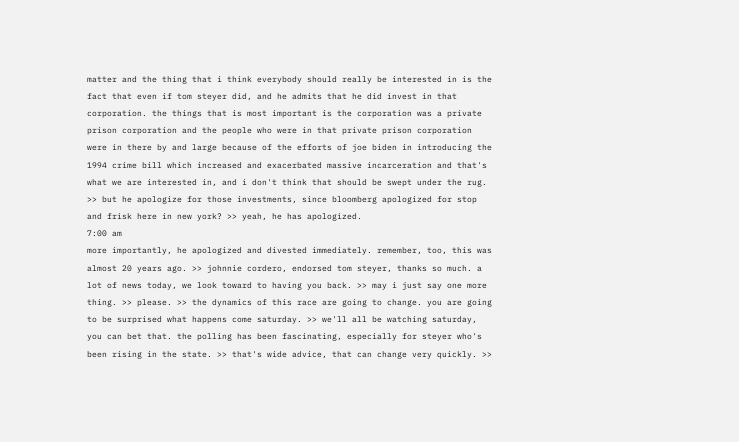matter and the thing that i think everybody should really be interested in is the fact that even if tom steyer did, and he admits that he did invest in that corporation. the things that is most important is the corporation was a private prison corporation and the people who were in that private prison corporation were in there by and large because of the efforts of joe biden in introducing the 1994 crime bill which increased and exacerbated massive incarceration and that's what we are interested in, and i don't think that should be swept under the rug. >> but he apologize for those investments, since bloomberg apologized for stop and frisk here in new york? >> yeah, he has apologized.
7:00 am
more importantly, he apologized and divested immediately. remember, too, this was almost 20 years ago. >> johnnie cordero, endorsed tom steyer, thanks so much. a lot of news today, we look toward to having you back. >> may i just say one more thing. >> please. >> the dynamics of this race are going to change. you are going to be surprised what happens come saturday. >> we'll all be watching saturday, you can bet that. the polling has been fascinating, especially for steyer who's been rising in the state. >> that's wide advice, that can change very quickly. >>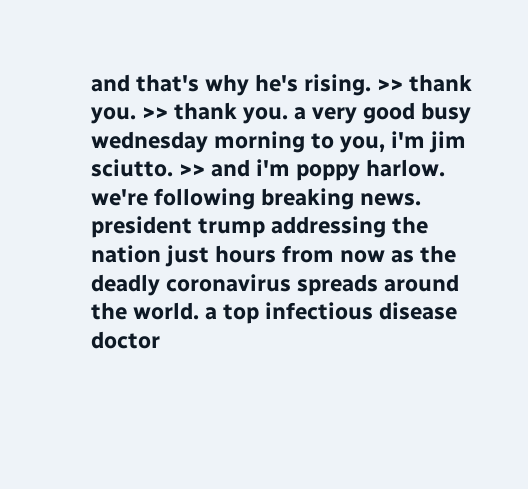and that's why he's rising. >> thank you. >> thank you. a very good busy wednesday morning to you, i'm jim sciutto. >> and i'm poppy harlow. we're following breaking news. president trump addressing the nation just hours from now as the deadly coronavirus spreads around the world. a top infectious disease doctor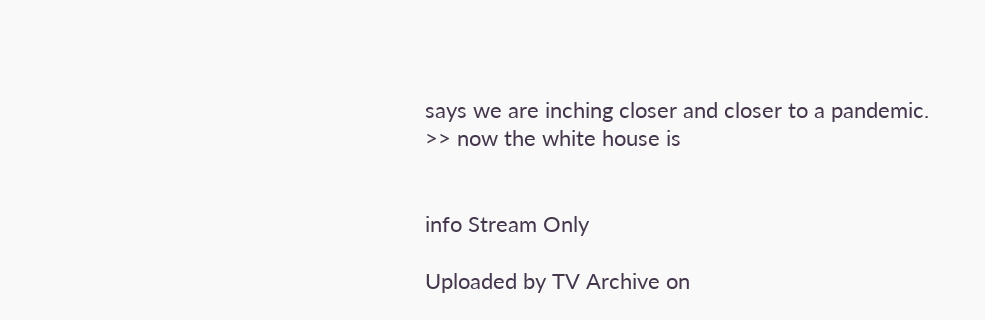says we are inching closer and closer to a pandemic. >> now the white house is


info Stream Only

Uploaded by TV Archive on